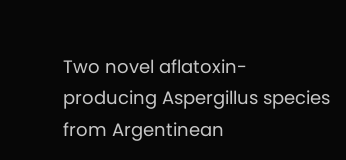Two novel aflatoxin-producing Aspergillus species from Argentinean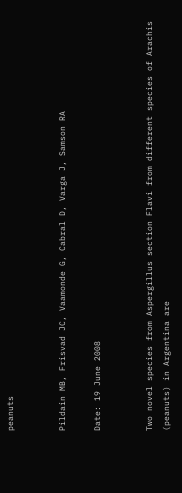peanuts


Pildain MB, Frisvad JC, Vaamonde G, Cabral D, Varga J, Samson RA

Date: 19 June 2008


Two novel species from Aspergillus section Flavi from different species of Arachis (peanuts) in Argentina are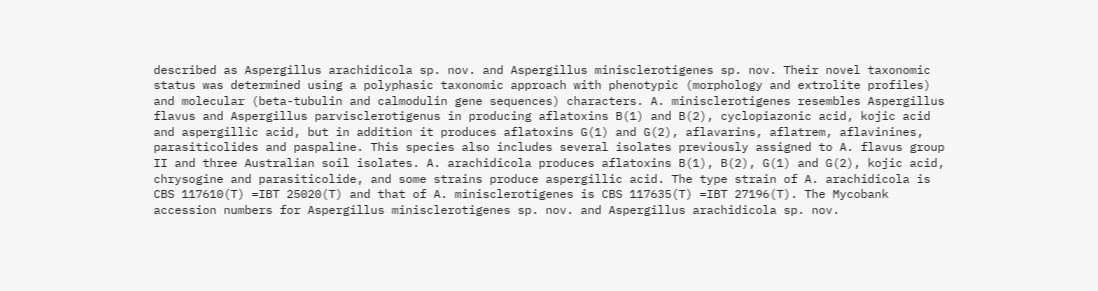described as Aspergillus arachidicola sp. nov. and Aspergillus minisclerotigenes sp. nov. Their novel taxonomic status was determined using a polyphasic taxonomic approach with phenotypic (morphology and extrolite profiles) and molecular (beta-tubulin and calmodulin gene sequences) characters. A. minisclerotigenes resembles Aspergillus flavus and Aspergillus parvisclerotigenus in producing aflatoxins B(1) and B(2), cyclopiazonic acid, kojic acid and aspergillic acid, but in addition it produces aflatoxins G(1) and G(2), aflavarins, aflatrem, aflavinines, parasiticolides and paspaline. This species also includes several isolates previously assigned to A. flavus group II and three Australian soil isolates. A. arachidicola produces aflatoxins B(1), B(2), G(1) and G(2), kojic acid, chrysogine and parasiticolide, and some strains produce aspergillic acid. The type strain of A. arachidicola is CBS 117610(T) =IBT 25020(T) and that of A. minisclerotigenes is CBS 117635(T) =IBT 27196(T). The Mycobank accession numbers for Aspergillus minisclerotigenes sp. nov. and Aspergillus arachidicola sp. nov.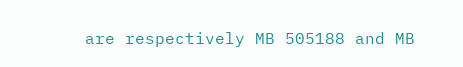are respectively MB 505188 and MB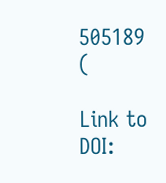505189 (

Link to DOI: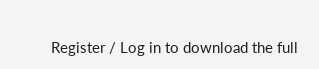Register / Log in to download the full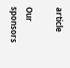article

Our sponsors